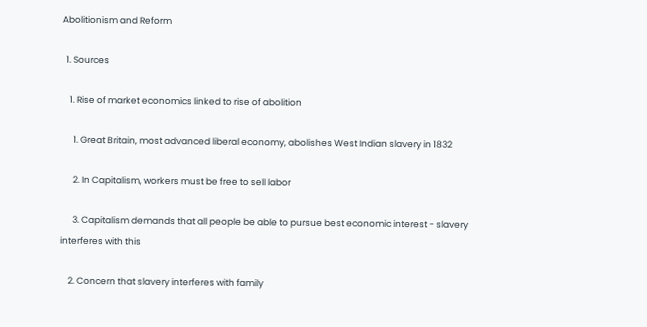Abolitionism and Reform

  1. Sources

    1. Rise of market economics linked to rise of abolition

      1. Great Britain, most advanced liberal economy, abolishes West Indian slavery in 1832

      2. In Capitalism, workers must be free to sell labor

      3. Capitalism demands that all people be able to pursue best economic interest - slavery interferes with this

    2. Concern that slavery interferes with family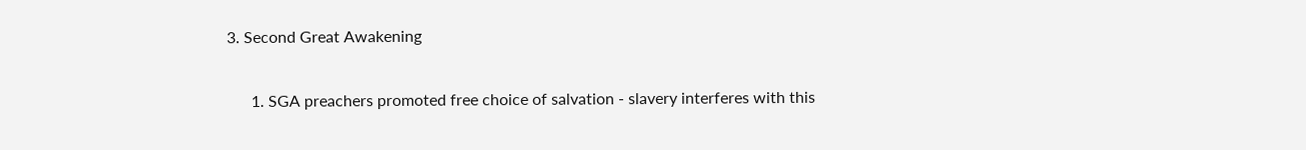3. Second Great Awakening

      1. SGA preachers promoted free choice of salvation - slavery interferes with this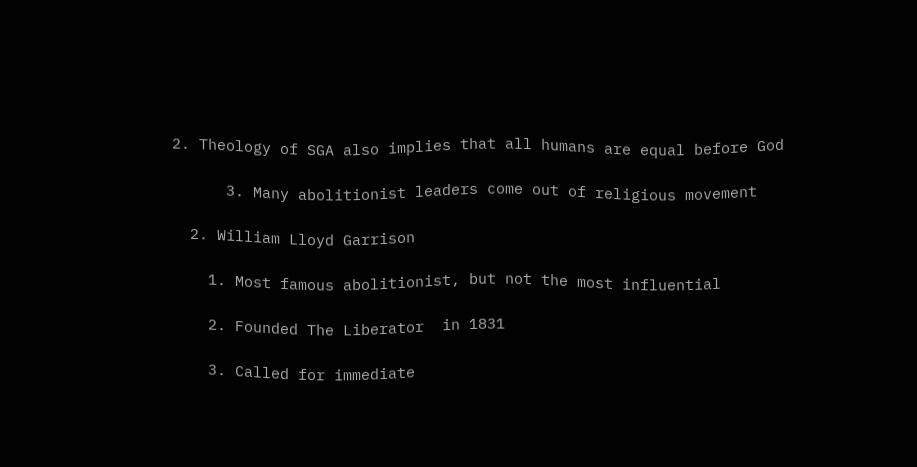2. Theology of SGA also implies that all humans are equal before God

      3. Many abolitionist leaders come out of religious movement

  2. William Lloyd Garrison

    1. Most famous abolitionist, but not the most influential

    2. Founded The Liberator  in 1831

    3. Called for immediate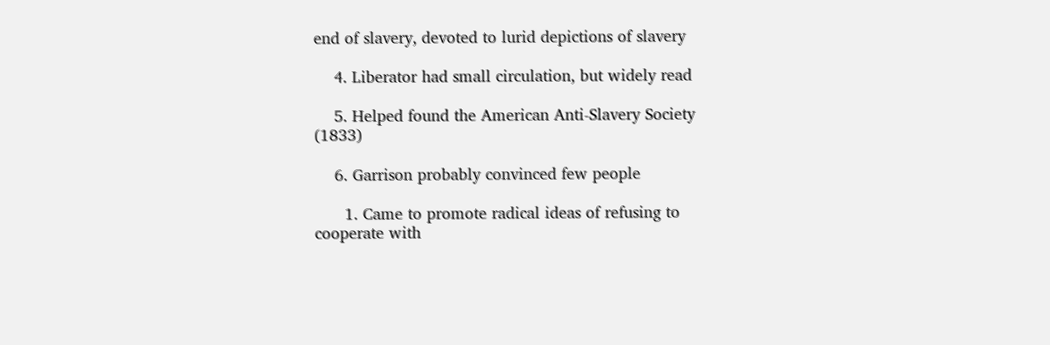end of slavery, devoted to lurid depictions of slavery

    4. Liberator had small circulation, but widely read

    5. Helped found the American Anti-Slavery Society (1833)

    6. Garrison probably convinced few people

      1. Came to promote radical ideas of refusing to cooperate with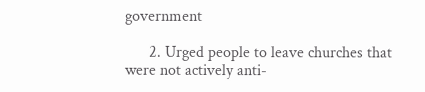government

      2. Urged people to leave churches that were not actively anti-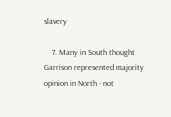slavery

    7. Many in South thought Garrison represented majority opinion in North - not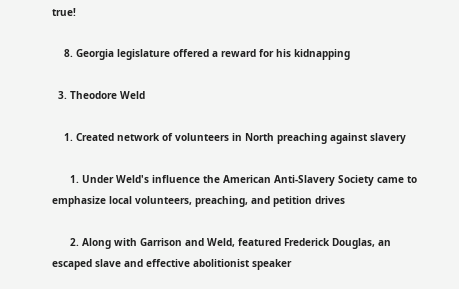true!

    8. Georgia legislature offered a reward for his kidnapping

  3. Theodore Weld

    1. Created network of volunteers in North preaching against slavery

      1. Under Weld's influence the American Anti-Slavery Society came to emphasize local volunteers, preaching, and petition drives

      2. Along with Garrison and Weld, featured Frederick Douglas, an escaped slave and effective abolitionist speaker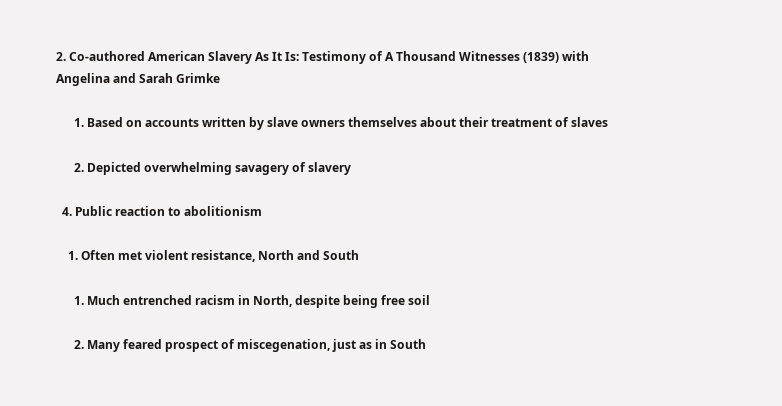2. Co-authored American Slavery As It Is: Testimony of A Thousand Witnesses (1839) with Angelina and Sarah Grimke

      1. Based on accounts written by slave owners themselves about their treatment of slaves

      2. Depicted overwhelming savagery of slavery

  4. Public reaction to abolitionism

    1. Often met violent resistance, North and South

      1. Much entrenched racism in North, despite being free soil

      2. Many feared prospect of miscegenation, just as in South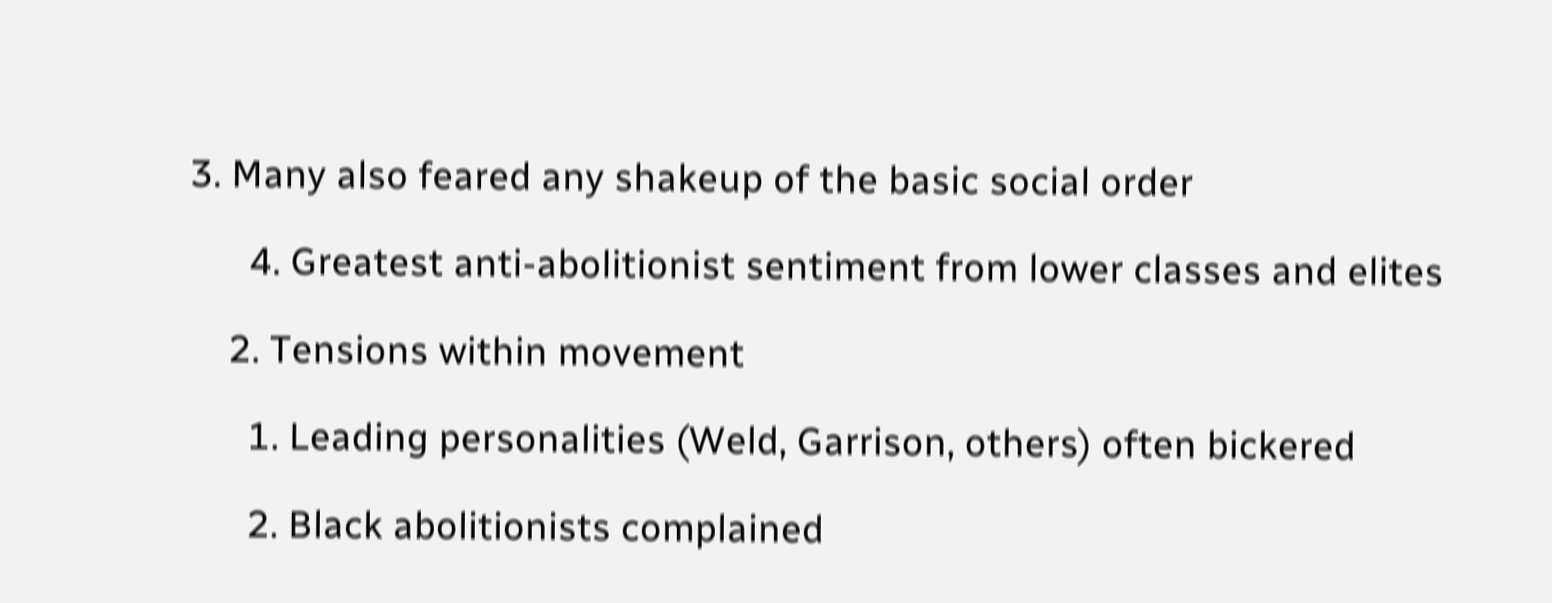3. Many also feared any shakeup of the basic social order

      4. Greatest anti-abolitionist sentiment from lower classes and elites

    2. Tensions within movement

      1. Leading personalities (Weld, Garrison, others) often bickered

      2. Black abolitionists complained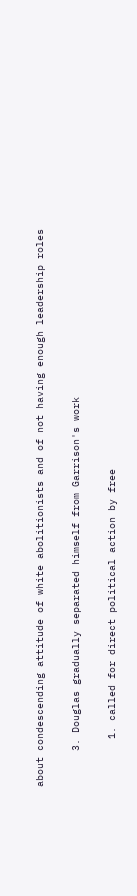about condescending attitude of white abolitionists and of not having enough leadership roles

      3. Douglas gradually separated himself from Garrison's work

        1. called for direct political action by free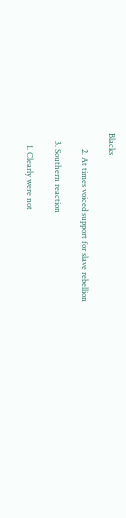Blacks

        2. At times voiced support for slave rebellion

    3. Southern reaction

      1. Clearly were not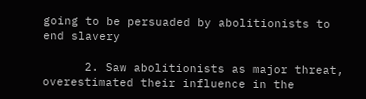going to be persuaded by abolitionists to end slavery

      2. Saw abolitionists as major threat, overestimated their influence in the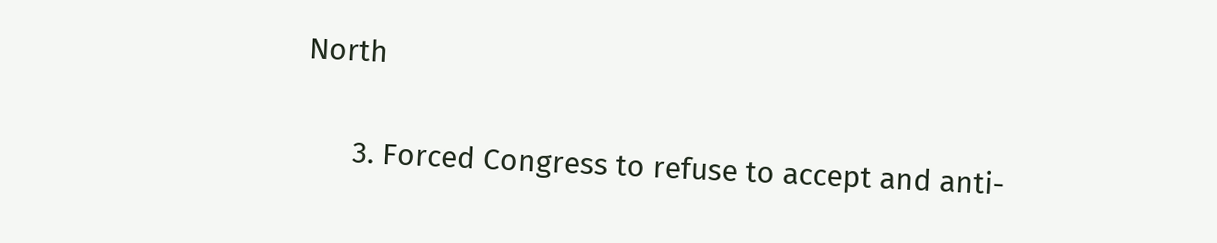North

      3. Forced Congress to refuse to accept and anti-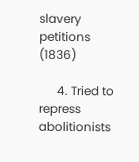slavery petitions (1836)

      4. Tried to repress abolitionists